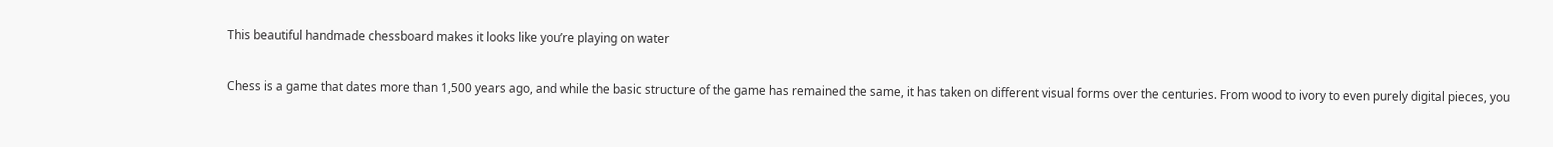This beautiful handmade chessboard makes it looks like you’re playing on water

Chess is a game that dates more than 1,500 years ago, and while the basic structure of the game has remained the same, it has taken on different visual forms over the centuries. From wood to ivory to even purely digital pieces, you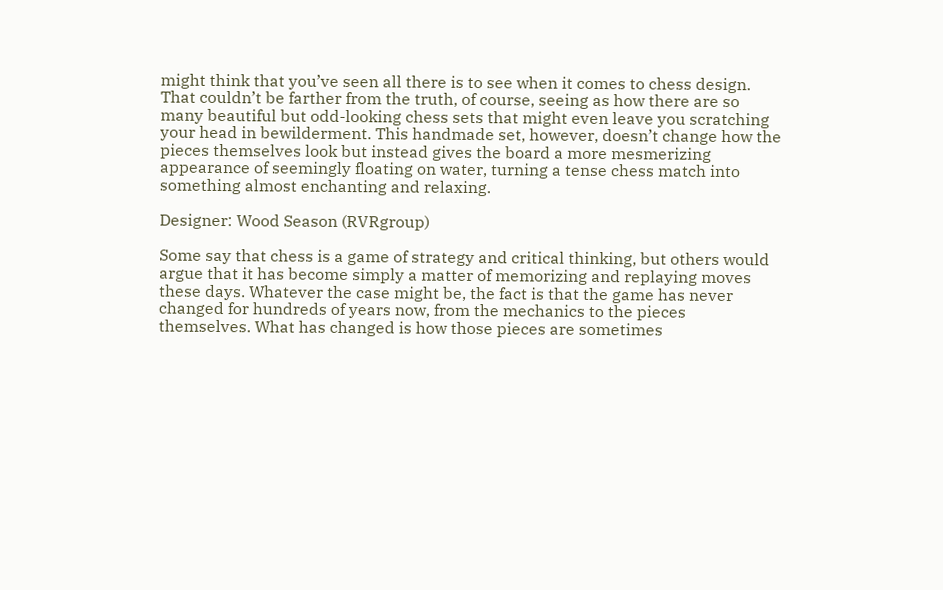might think that you’ve seen all there is to see when it comes to chess design. That couldn’t be farther from the truth, of course, seeing as how there are so many beautiful but odd-looking chess sets that might even leave you scratching your head in bewilderment. This handmade set, however, doesn’t change how the pieces themselves look but instead gives the board a more mesmerizing appearance of seemingly floating on water, turning a tense chess match into something almost enchanting and relaxing.

Designer: Wood Season (RVRgroup)

Some say that chess is a game of strategy and critical thinking, but others would argue that it has become simply a matter of memorizing and replaying moves these days. Whatever the case might be, the fact is that the game has never changed for hundreds of years now, from the mechanics to the pieces themselves. What has changed is how those pieces are sometimes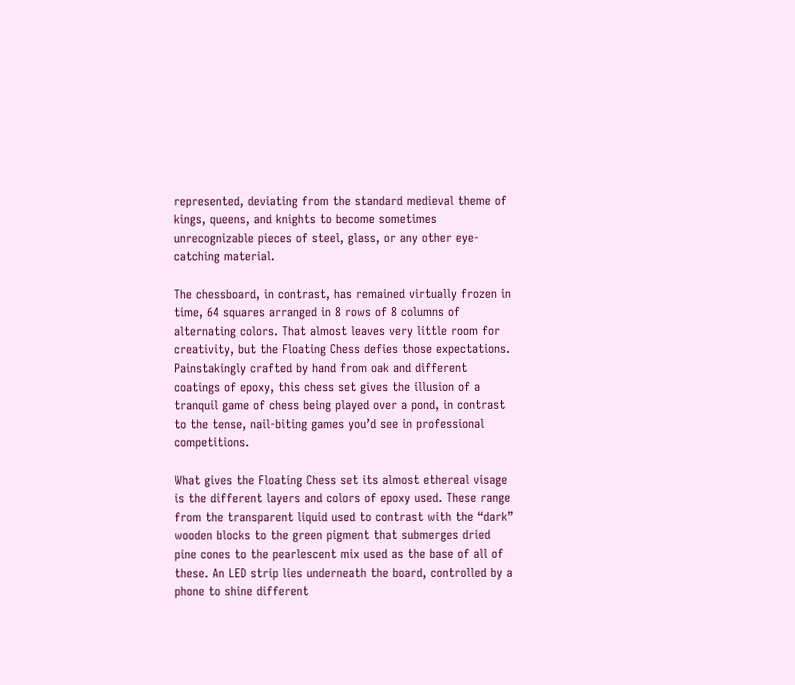represented, deviating from the standard medieval theme of kings, queens, and knights to become sometimes unrecognizable pieces of steel, glass, or any other eye-catching material.

The chessboard, in contrast, has remained virtually frozen in time, 64 squares arranged in 8 rows of 8 columns of alternating colors. That almost leaves very little room for creativity, but the Floating Chess defies those expectations. Painstakingly crafted by hand from oak and different coatings of epoxy, this chess set gives the illusion of a tranquil game of chess being played over a pond, in contrast to the tense, nail-biting games you’d see in professional competitions.

What gives the Floating Chess set its almost ethereal visage is the different layers and colors of epoxy used. These range from the transparent liquid used to contrast with the “dark” wooden blocks to the green pigment that submerges dried pine cones to the pearlescent mix used as the base of all of these. An LED strip lies underneath the board, controlled by a phone to shine different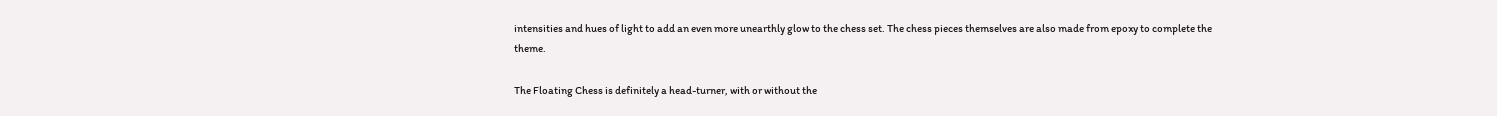intensities and hues of light to add an even more unearthly glow to the chess set. The chess pieces themselves are also made from epoxy to complete the theme.

The Floating Chess is definitely a head-turner, with or without the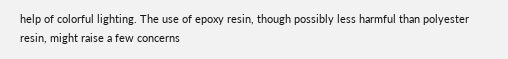help of colorful lighting. The use of epoxy resin, though possibly less harmful than polyester resin, might raise a few concerns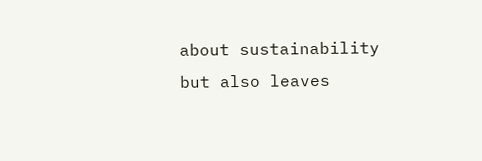about sustainability but also leaves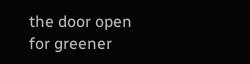the door open for greener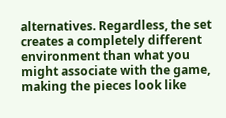alternatives. Regardless, the set creates a completely different environment than what you might associate with the game, making the pieces look like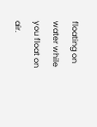floating on water while you float on air.